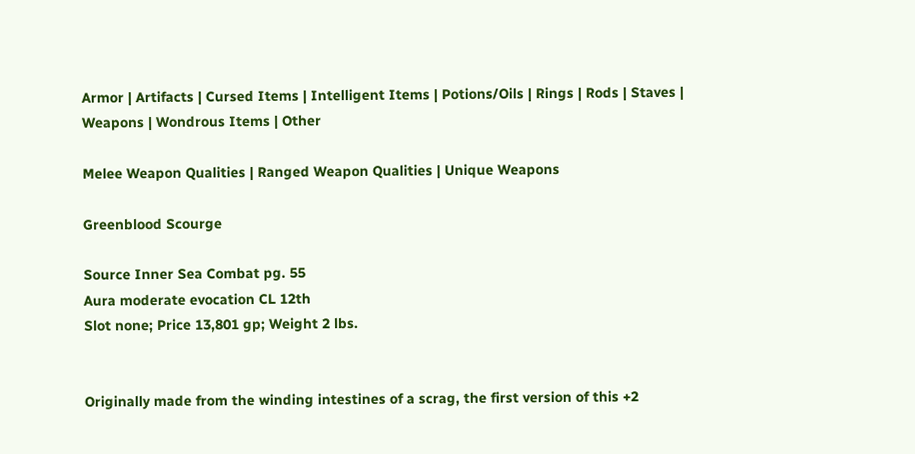Armor | Artifacts | Cursed Items | Intelligent Items | Potions/Oils | Rings | Rods | Staves | Weapons | Wondrous Items | Other

Melee Weapon Qualities | Ranged Weapon Qualities | Unique Weapons

Greenblood Scourge

Source Inner Sea Combat pg. 55
Aura moderate evocation CL 12th
Slot none; Price 13,801 gp; Weight 2 lbs.


Originally made from the winding intestines of a scrag, the first version of this +2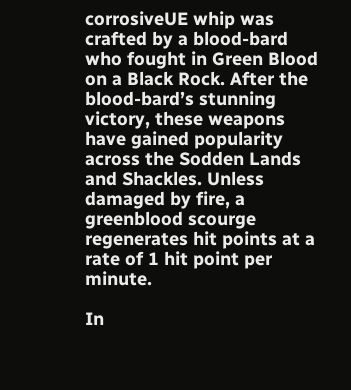corrosiveUE whip was crafted by a blood-bard who fought in Green Blood on a Black Rock. After the blood-bard’s stunning victory, these weapons have gained popularity across the Sodden Lands and Shackles. Unless damaged by fire, a greenblood scourge regenerates hit points at a rate of 1 hit point per minute.

In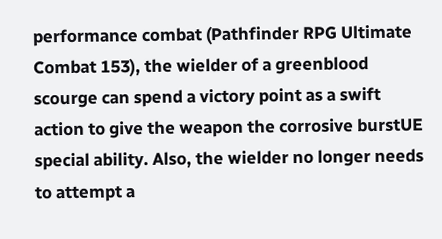performance combat (Pathfinder RPG Ultimate Combat 153), the wielder of a greenblood scourge can spend a victory point as a swift action to give the weapon the corrosive burstUE special ability. Also, the wielder no longer needs to attempt a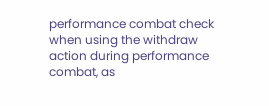performance combat check when using the withdraw action during performance combat, as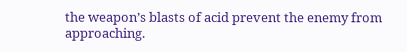the weapon’s blasts of acid prevent the enemy from approaching.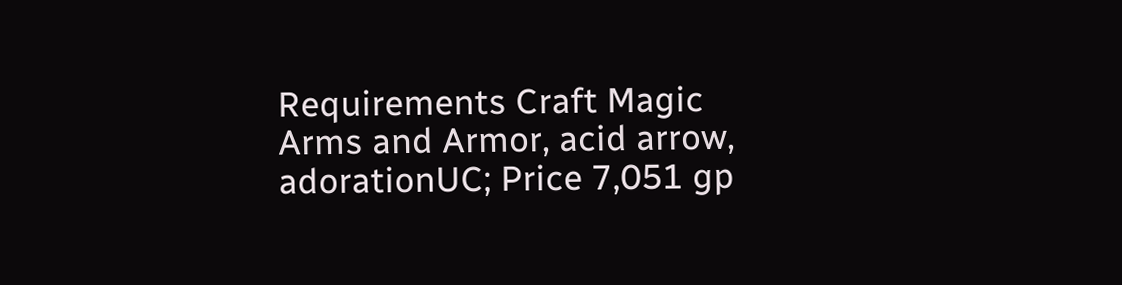Requirements Craft Magic Arms and Armor, acid arrow, adorationUC; Price 7,051 gp